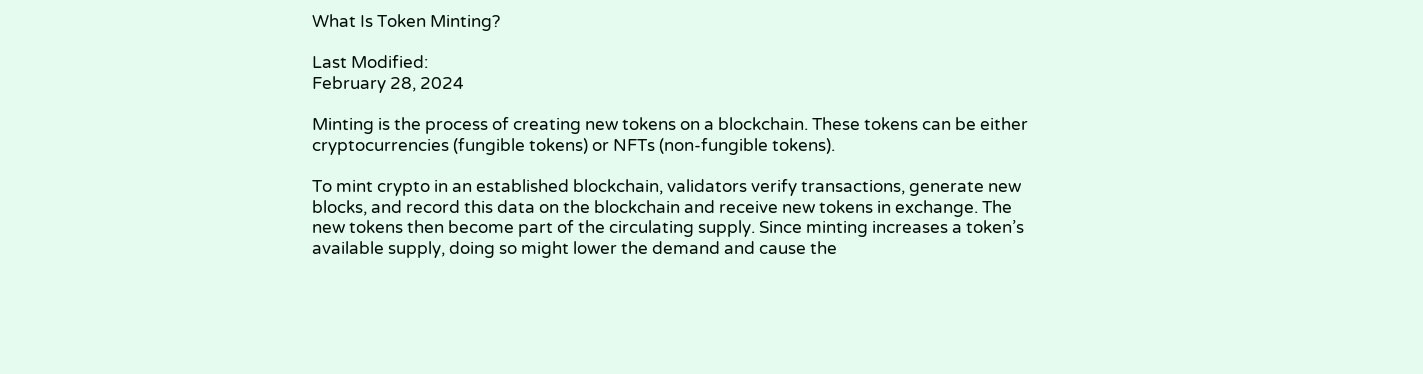What Is Token Minting?

Last Modified:
February 28, 2024

Minting is the process of creating new tokens on a blockchain. These tokens can be either cryptocurrencies (fungible tokens) or NFTs (non-fungible tokens).

To mint crypto in an established blockchain, validators verify transactions, generate new blocks, and record this data on the blockchain and receive new tokens in exchange. The new tokens then become part of the circulating supply. Since minting increases a token’s available supply, doing so might lower the demand and cause the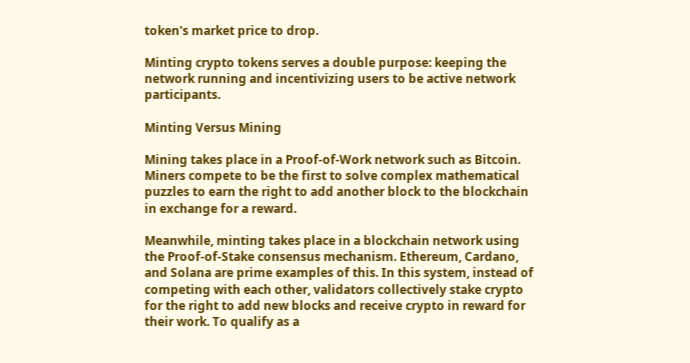token's market price to drop.

Minting crypto tokens serves a double purpose: keeping the network running and incentivizing users to be active network participants.

Minting Versus Mining

Mining takes place in a Proof-of-Work network such as Bitcoin. Miners compete to be the first to solve complex mathematical puzzles to earn the right to add another block to the blockchain in exchange for a reward.

Meanwhile, minting takes place in a blockchain network using the Proof-of-Stake consensus mechanism. Ethereum, Cardano, and Solana are prime examples of this. In this system, instead of competing with each other, validators collectively stake crypto for the right to add new blocks and receive crypto in reward for their work. To qualify as a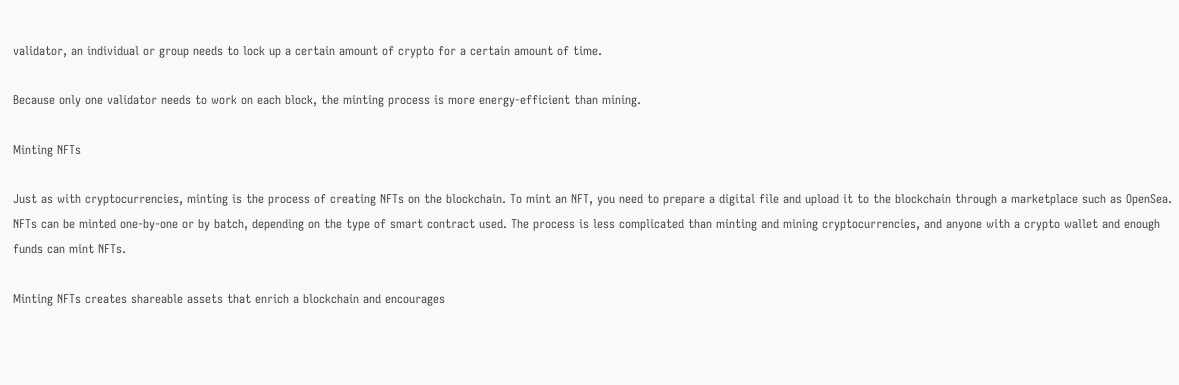validator, an individual or group needs to lock up a certain amount of crypto for a certain amount of time.

Because only one validator needs to work on each block, the minting process is more energy-efficient than mining.

Minting NFTs

Just as with cryptocurrencies, minting is the process of creating NFTs on the blockchain. To mint an NFT, you need to prepare a digital file and upload it to the blockchain through a marketplace such as OpenSea. NFTs can be minted one-by-one or by batch, depending on the type of smart contract used. The process is less complicated than minting and mining cryptocurrencies, and anyone with a crypto wallet and enough funds can mint NFTs.

Minting NFTs creates shareable assets that enrich a blockchain and encourages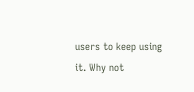users to keep using it. Why not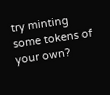try minting some tokens of your own?